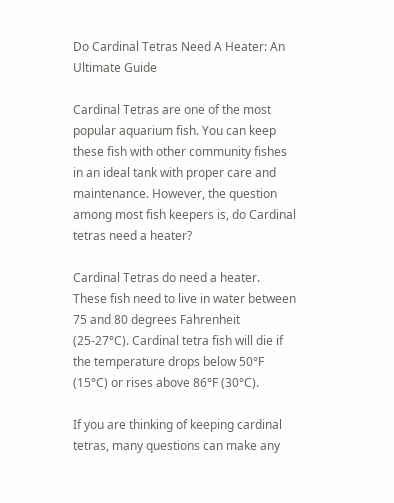Do Cardinal Tetras Need A Heater: An Ultimate Guide

Cardinal Tetras are one of the most popular aquarium fish. You can keep these fish with other community fishes in an ideal tank with proper care and maintenance. However, the question among most fish keepers is, do Cardinal tetras need a heater?

Cardinal Tetras do need a heater. These fish need to live in water between 75 and 80 degrees Fahrenheit (25-27°C). Cardinal tetra fish will die if the temperature drops below 50°F (15°C) or rises above 86°F (30°C).

If you are thinking of keeping cardinal tetras, many questions can make any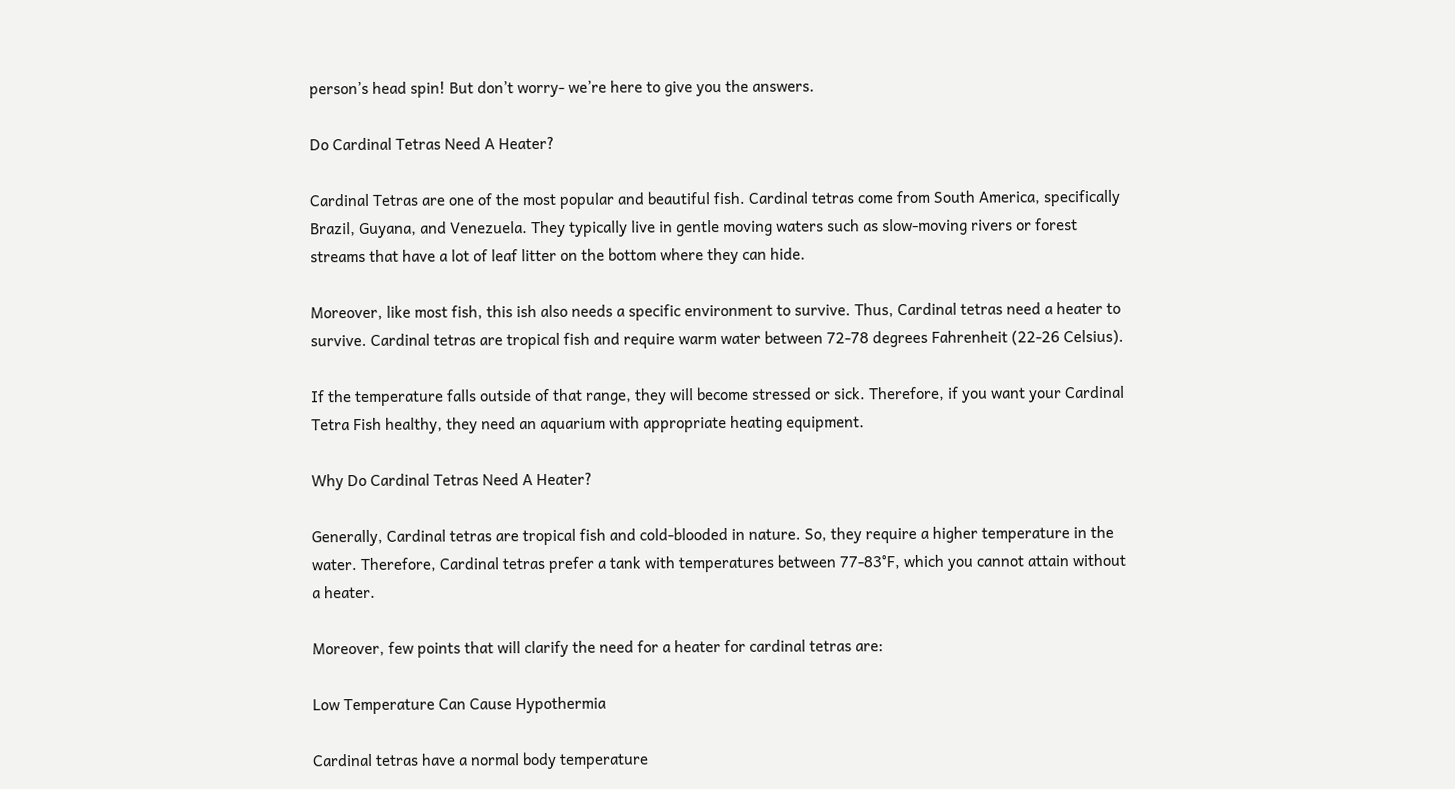person’s head spin! But don’t worry- we’re here to give you the answers.

Do Cardinal Tetras Need A Heater?

Cardinal Tetras are one of the most popular and beautiful fish. Cardinal tetras come from South America, specifically Brazil, Guyana, and Venezuela. They typically live in gentle moving waters such as slow-moving rivers or forest streams that have a lot of leaf litter on the bottom where they can hide.

Moreover, like most fish, this ish also needs a specific environment to survive. Thus, Cardinal tetras need a heater to survive. Cardinal tetras are tropical fish and require warm water between 72-78 degrees Fahrenheit (22-26 Celsius).

If the temperature falls outside of that range, they will become stressed or sick. Therefore, if you want your Cardinal Tetra Fish healthy, they need an aquarium with appropriate heating equipment.

Why Do Cardinal Tetras Need A Heater?

Generally, Cardinal tetras are tropical fish and cold-blooded in nature. So, they require a higher temperature in the water. Therefore, Cardinal tetras prefer a tank with temperatures between 77-83°F, which you cannot attain without a heater.

Moreover, few points that will clarify the need for a heater for cardinal tetras are:

Low Temperature Can Cause Hypothermia

Cardinal tetras have a normal body temperature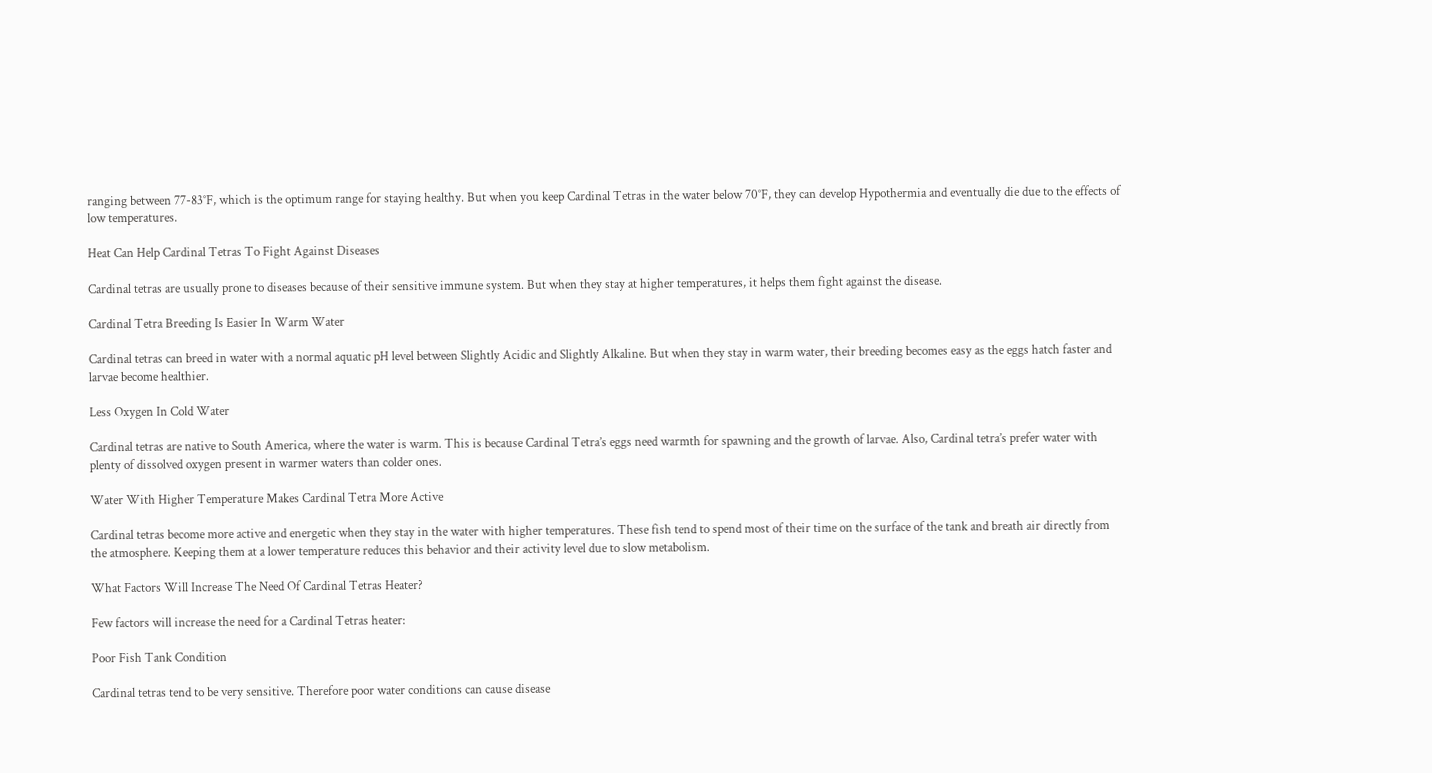ranging between 77-83°F, which is the optimum range for staying healthy. But when you keep Cardinal Tetras in the water below 70°F, they can develop Hypothermia and eventually die due to the effects of low temperatures.

Heat Can Help Cardinal Tetras To Fight Against Diseases

Cardinal tetras are usually prone to diseases because of their sensitive immune system. But when they stay at higher temperatures, it helps them fight against the disease.

Cardinal Tetra Breeding Is Easier In Warm Water

Cardinal tetras can breed in water with a normal aquatic pH level between Slightly Acidic and Slightly Alkaline. But when they stay in warm water, their breeding becomes easy as the eggs hatch faster and larvae become healthier.

Less Oxygen In Cold Water

Cardinal tetras are native to South America, where the water is warm. This is because Cardinal Tetra’s eggs need warmth for spawning and the growth of larvae. Also, Cardinal tetra’s prefer water with plenty of dissolved oxygen present in warmer waters than colder ones.

Water With Higher Temperature Makes Cardinal Tetra More Active

Cardinal tetras become more active and energetic when they stay in the water with higher temperatures. These fish tend to spend most of their time on the surface of the tank and breath air directly from the atmosphere. Keeping them at a lower temperature reduces this behavior and their activity level due to slow metabolism.

What Factors Will Increase The Need Of Cardinal Tetras Heater?

Few factors will increase the need for a Cardinal Tetras heater:

Poor Fish Tank Condition

Cardinal tetras tend to be very sensitive. Therefore poor water conditions can cause disease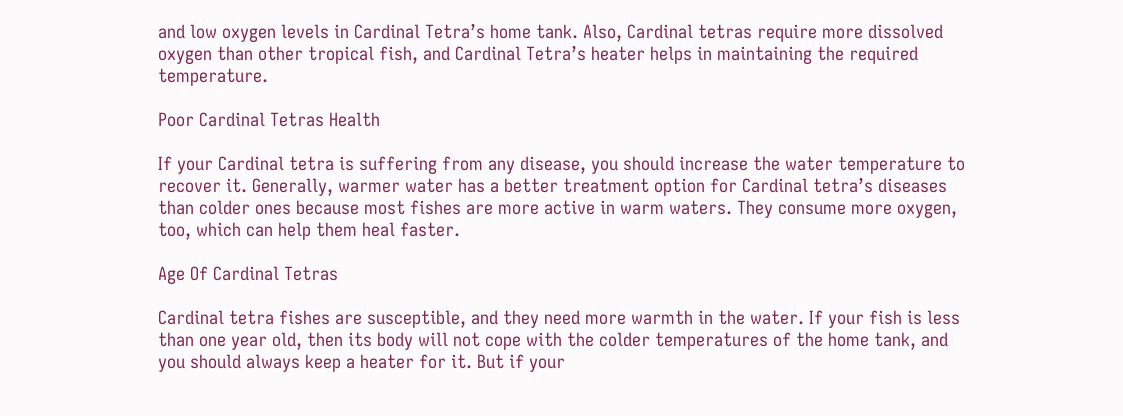and low oxygen levels in Cardinal Tetra’s home tank. Also, Cardinal tetras require more dissolved oxygen than other tropical fish, and Cardinal Tetra’s heater helps in maintaining the required temperature.

Poor Cardinal Tetras Health

If your Cardinal tetra is suffering from any disease, you should increase the water temperature to recover it. Generally, warmer water has a better treatment option for Cardinal tetra’s diseases than colder ones because most fishes are more active in warm waters. They consume more oxygen, too, which can help them heal faster.

Age Of Cardinal Tetras

Cardinal tetra fishes are susceptible, and they need more warmth in the water. If your fish is less than one year old, then its body will not cope with the colder temperatures of the home tank, and you should always keep a heater for it. But if your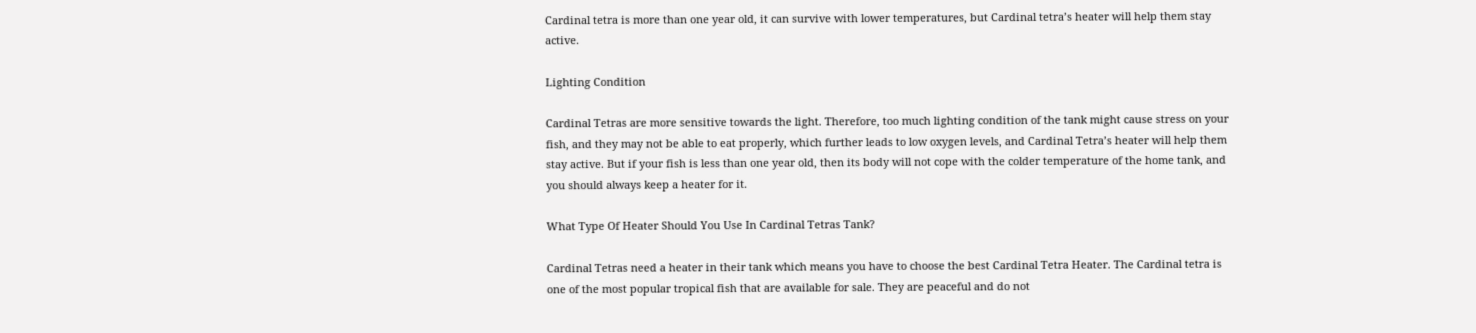Cardinal tetra is more than one year old, it can survive with lower temperatures, but Cardinal tetra’s heater will help them stay active.

Lighting Condition

Cardinal Tetras are more sensitive towards the light. Therefore, too much lighting condition of the tank might cause stress on your fish, and they may not be able to eat properly, which further leads to low oxygen levels, and Cardinal Tetra’s heater will help them stay active. But if your fish is less than one year old, then its body will not cope with the colder temperature of the home tank, and you should always keep a heater for it.

What Type Of Heater Should You Use In Cardinal Tetras Tank?

Cardinal Tetras need a heater in their tank which means you have to choose the best Cardinal Tetra Heater. The Cardinal tetra is one of the most popular tropical fish that are available for sale. They are peaceful and do not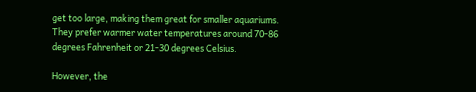get too large, making them great for smaller aquariums. They prefer warmer water temperatures around 70-86 degrees Fahrenheit or 21-30 degrees Celsius.

However, the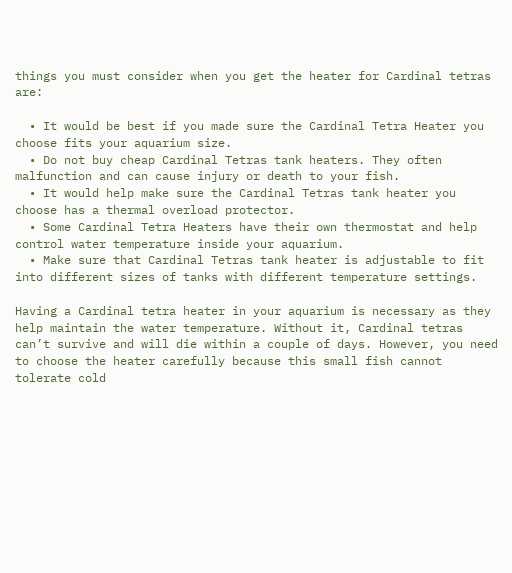things you must consider when you get the heater for Cardinal tetras are:

  • It would be best if you made sure the Cardinal Tetra Heater you choose fits your aquarium size.
  • Do not buy cheap Cardinal Tetras tank heaters. They often malfunction and can cause injury or death to your fish.
  • It would help make sure the Cardinal Tetras tank heater you choose has a thermal overload protector.
  • Some Cardinal Tetra Heaters have their own thermostat and help control water temperature inside your aquarium.
  • Make sure that Cardinal Tetras tank heater is adjustable to fit into different sizes of tanks with different temperature settings.

Having a Cardinal tetra heater in your aquarium is necessary as they help maintain the water temperature. Without it, Cardinal tetras can’t survive and will die within a couple of days. However, you need to choose the heater carefully because this small fish cannot tolerate cold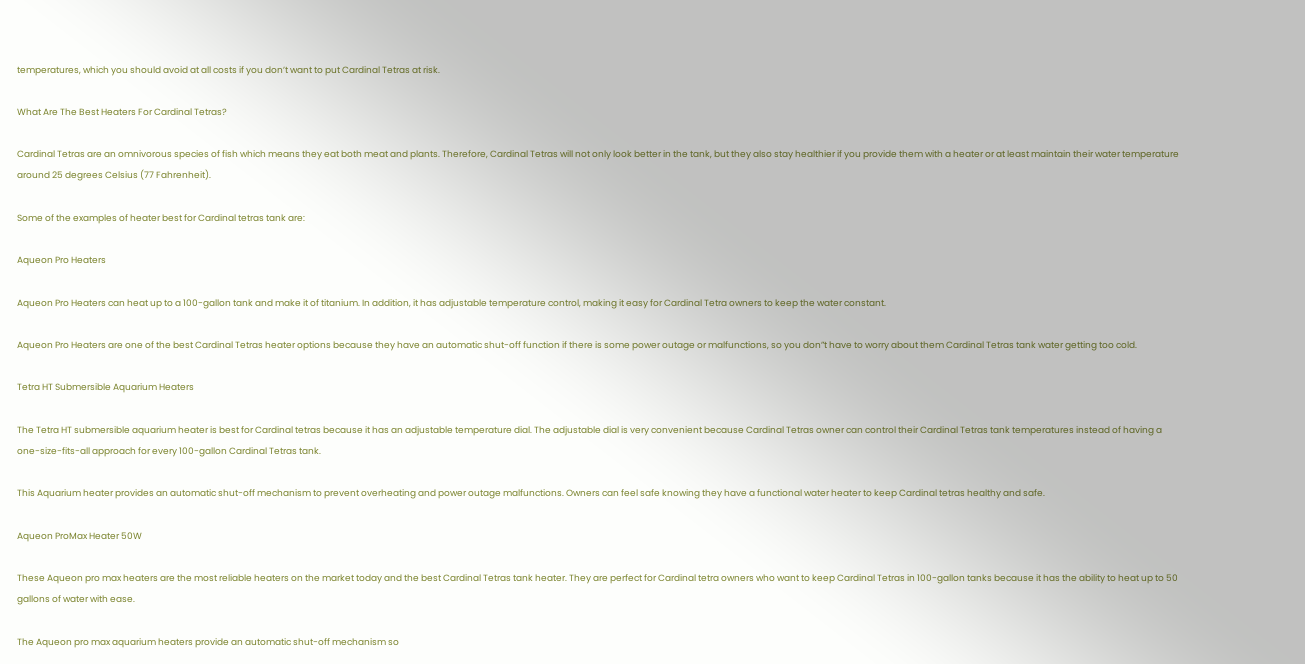temperatures, which you should avoid at all costs if you don’t want to put Cardinal Tetras at risk.

What Are The Best Heaters For Cardinal Tetras?

Cardinal Tetras are an omnivorous species of fish which means they eat both meat and plants. Therefore, Cardinal Tetras will not only look better in the tank, but they also stay healthier if you provide them with a heater or at least maintain their water temperature around 25 degrees Celsius (77 Fahrenheit).

Some of the examples of heater best for Cardinal tetras tank are:

Aqueon Pro Heaters

Aqueon Pro Heaters can heat up to a 100-gallon tank and make it of titanium. In addition, it has adjustable temperature control, making it easy for Cardinal Tetra owners to keep the water constant.

Aqueon Pro Heaters are one of the best Cardinal Tetras heater options because they have an automatic shut-off function if there is some power outage or malfunctions, so you don”t have to worry about them Cardinal Tetras tank water getting too cold.

Tetra HT Submersible Aquarium Heaters

The Tetra HT submersible aquarium heater is best for Cardinal tetras because it has an adjustable temperature dial. The adjustable dial is very convenient because Cardinal Tetras owner can control their Cardinal Tetras tank temperatures instead of having a one-size-fits-all approach for every 100-gallon Cardinal Tetras tank.

This Aquarium heater provides an automatic shut-off mechanism to prevent overheating and power outage malfunctions. Owners can feel safe knowing they have a functional water heater to keep Cardinal tetras healthy and safe.

Aqueon ProMax Heater 50W

These Aqueon pro max heaters are the most reliable heaters on the market today and the best Cardinal Tetras tank heater. They are perfect for Cardinal tetra owners who want to keep Cardinal Tetras in 100-gallon tanks because it has the ability to heat up to 50 gallons of water with ease.

The Aqueon pro max aquarium heaters provide an automatic shut-off mechanism so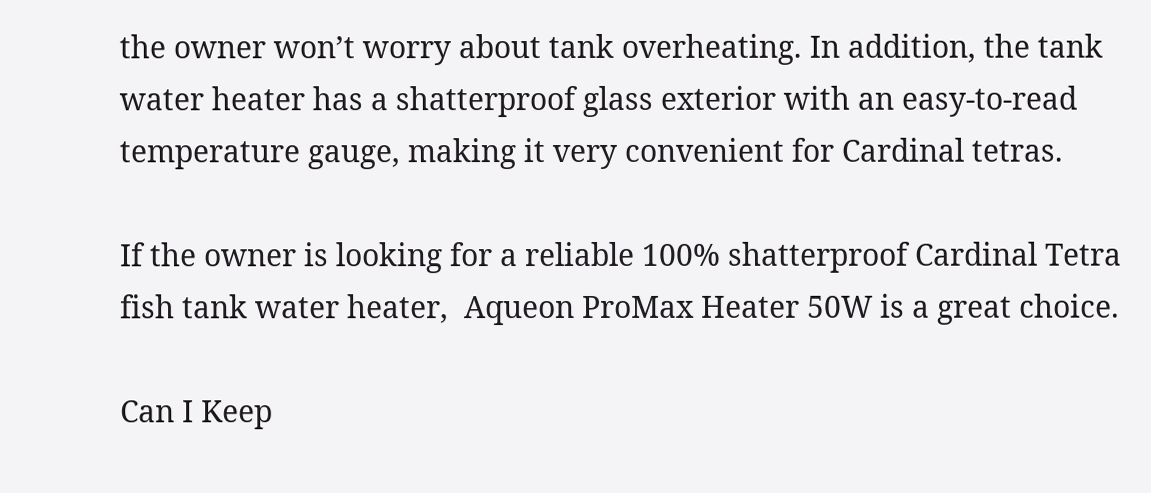the owner won’t worry about tank overheating. In addition, the tank water heater has a shatterproof glass exterior with an easy-to-read temperature gauge, making it very convenient for Cardinal tetras.

If the owner is looking for a reliable 100% shatterproof Cardinal Tetra fish tank water heater,  Aqueon ProMax Heater 50W is a great choice.

Can I Keep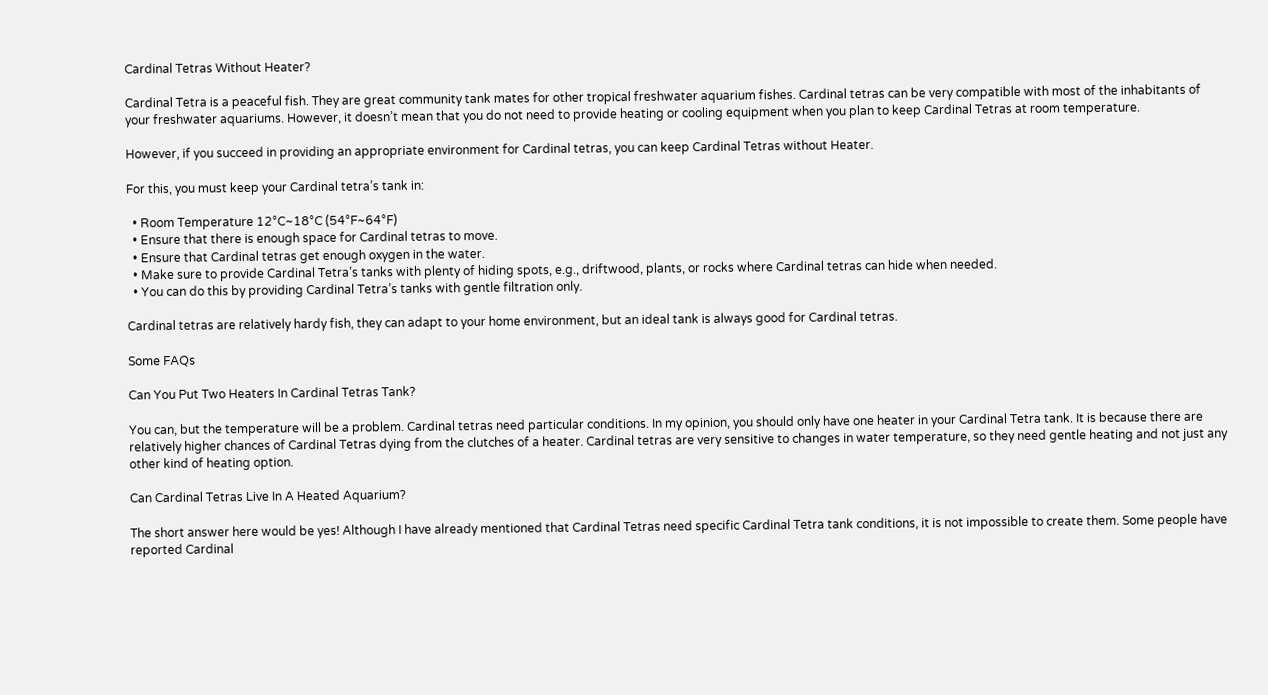Cardinal Tetras Without Heater?

Cardinal Tetra is a peaceful fish. They are great community tank mates for other tropical freshwater aquarium fishes. Cardinal tetras can be very compatible with most of the inhabitants of your freshwater aquariums. However, it doesn’t mean that you do not need to provide heating or cooling equipment when you plan to keep Cardinal Tetras at room temperature.

However, if you succeed in providing an appropriate environment for Cardinal tetras, you can keep Cardinal Tetras without Heater.

For this, you must keep your Cardinal tetra’s tank in:

  • Room Temperature 12°C~18°C (54°F~64°F)
  • Ensure that there is enough space for Cardinal tetras to move.
  • Ensure that Cardinal tetras get enough oxygen in the water.
  • Make sure to provide Cardinal Tetra’s tanks with plenty of hiding spots, e.g., driftwood, plants, or rocks where Cardinal tetras can hide when needed.
  • You can do this by providing Cardinal Tetra’s tanks with gentle filtration only.

Cardinal tetras are relatively hardy fish, they can adapt to your home environment, but an ideal tank is always good for Cardinal tetras.

Some FAQs

Can You Put Two Heaters In Cardinal Tetras Tank?

You can, but the temperature will be a problem. Cardinal tetras need particular conditions. In my opinion, you should only have one heater in your Cardinal Tetra tank. It is because there are relatively higher chances of Cardinal Tetras dying from the clutches of a heater. Cardinal tetras are very sensitive to changes in water temperature, so they need gentle heating and not just any other kind of heating option.

Can Cardinal Tetras Live In A Heated Aquarium?

The short answer here would be yes! Although I have already mentioned that Cardinal Tetras need specific Cardinal Tetra tank conditions, it is not impossible to create them. Some people have reported Cardinal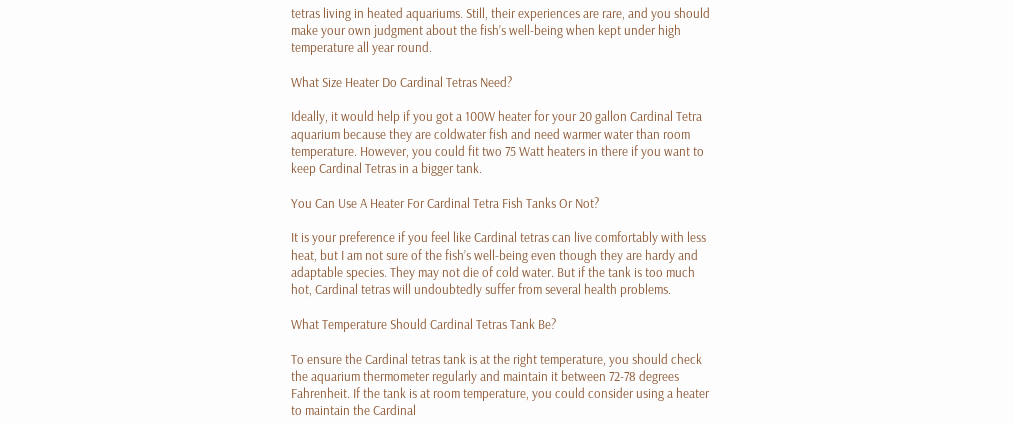tetras living in heated aquariums. Still, their experiences are rare, and you should make your own judgment about the fish’s well-being when kept under high temperature all year round.

What Size Heater Do Cardinal Tetras Need?

Ideally, it would help if you got a 100W heater for your 20 gallon Cardinal Tetra aquarium because they are coldwater fish and need warmer water than room temperature. However, you could fit two 75 Watt heaters in there if you want to keep Cardinal Tetras in a bigger tank.

You Can Use A Heater For Cardinal Tetra Fish Tanks Or Not?

It is your preference if you feel like Cardinal tetras can live comfortably with less heat, but I am not sure of the fish’s well-being even though they are hardy and adaptable species. They may not die of cold water. But if the tank is too much hot, Cardinal tetras will undoubtedly suffer from several health problems.

What Temperature Should Cardinal Tetras Tank Be?

To ensure the Cardinal tetras tank is at the right temperature, you should check the aquarium thermometer regularly and maintain it between 72-78 degrees Fahrenheit. If the tank is at room temperature, you could consider using a heater to maintain the Cardinal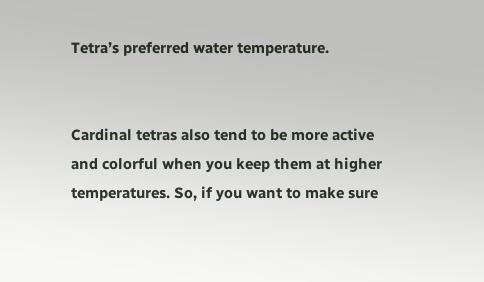Tetra’s preferred water temperature.


Cardinal tetras also tend to be more active and colorful when you keep them at higher temperatures. So, if you want to make sure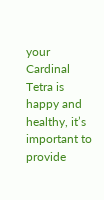your Cardinal Tetra is happy and healthy, it’s important to provide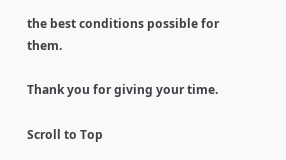the best conditions possible for them.

Thank you for giving your time.

Scroll to Top